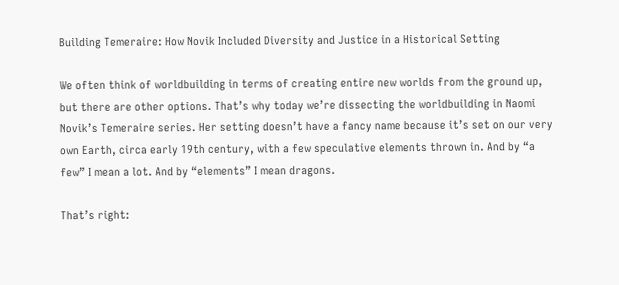Building Temeraire: How Novik Included Diversity and Justice in a Historical Setting

We often think of worldbuilding in terms of creating entire new worlds from the ground up, but there are other options. That’s why today we’re dissecting the worldbuilding in Naomi Novik’s Temeraire series. Her setting doesn’t have a fancy name because it’s set on our very own Earth, circa early 19th century, with a few speculative elements thrown in. And by “a few” I mean a lot. And by “elements” I mean dragons.

That’s right: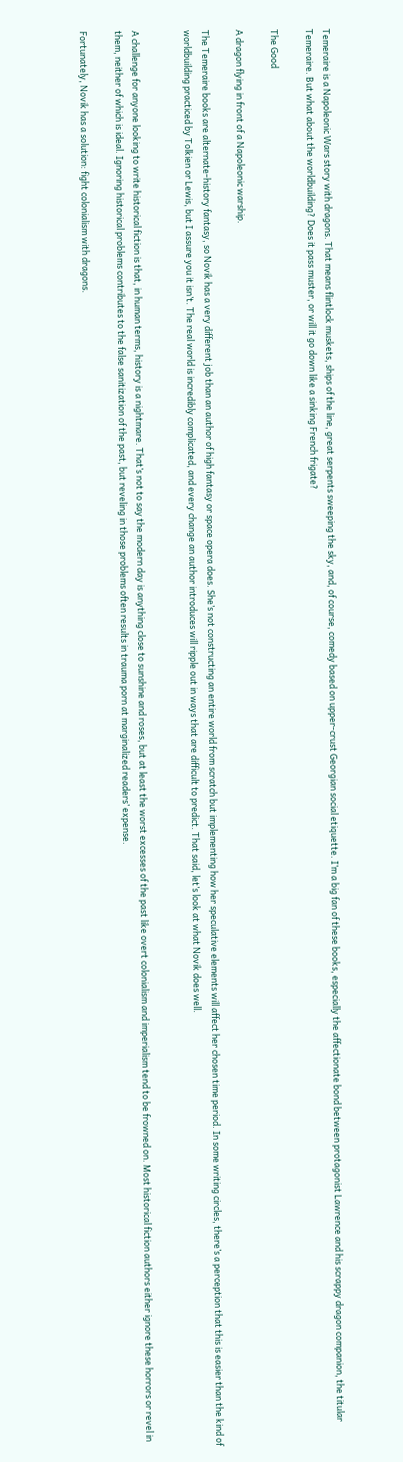Temeraire is a Napoleonic Wars story with dragons. That means flintlock muskets, ships of the line, great serpents sweeping the sky, and, of course, comedy based on upper-crust Georgian social etiquette. I’m a big fan of these books, especially the affectionate bond between protagonist Lawrence and his scrappy dragon companion, the titular Temeraire. But what about the worldbuilding? Does it pass muster, or will it go down like a sinking French frigate?

The Good

A dragon flying in front of a Napoleonic warship.

The Temeraire books are alternate-history fantasy, so Novik has a very different job than an author of high fantasy or space opera does. She’s not constructing an entire world from scratch but implementing how her speculative elements will affect her chosen time period. In some writing circles, there’s a perception that this is easier than the kind of worldbuilding practiced by Tolkien or Lewis, but I assure you it isn’t. The real world is incredibly complicated, and every change an author introduces will ripple out in ways that are difficult to predict. That said, let’s look at what Novik does well.


A challenge for anyone looking to write historical fiction is that, in human terms, history is a nightmare. That’s not to say the modern day is anything close to sunshine and roses, but at least the worst excesses of the past like overt colonialism and imperialism tend to be frowned on. Most historical fiction authors either ignore these horrors or revel in them, neither of which is ideal. Ignoring historical problems contributes to the false sanitization of the past, but reveling in those problems often results in trauma porn at marginalized readers’ expense.

Fortunately, Novik has a solution: fight colonialism with dragons.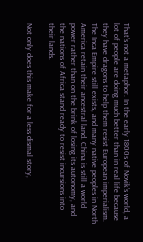That’s not a metaphor. In the early 1800s of Novik’s world, a lot of people are doing much better than in real life because they have dragons to help them resist European imperialism. The Inca Empire still exists, and many native peoples in North America retain their ancestral land. China is still a world power rather than on the brink of losing its autonomy, and the nations of Africa stand ready to resist incursions into their lands.

Not only does this make for a less dismal story,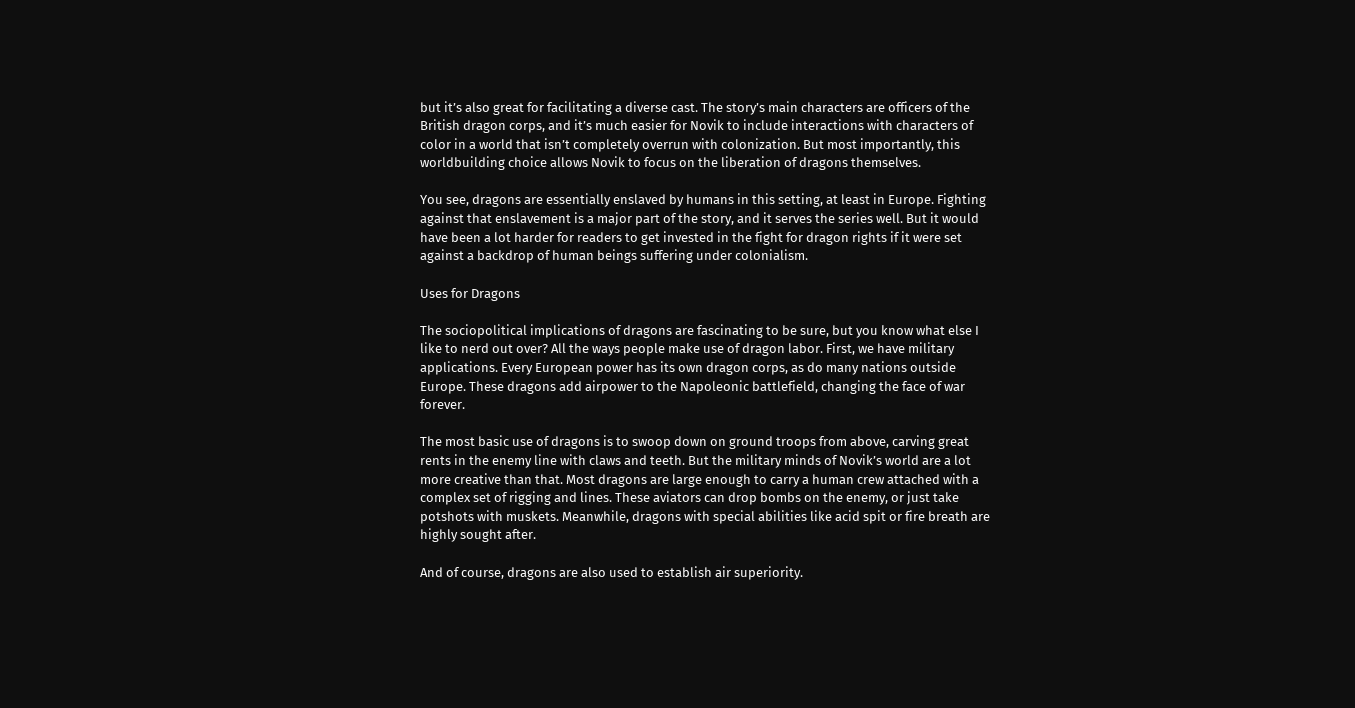but it’s also great for facilitating a diverse cast. The story’s main characters are officers of the British dragon corps, and it’s much easier for Novik to include interactions with characters of color in a world that isn’t completely overrun with colonization. But most importantly, this worldbuilding choice allows Novik to focus on the liberation of dragons themselves.

You see, dragons are essentially enslaved by humans in this setting, at least in Europe. Fighting against that enslavement is a major part of the story, and it serves the series well. But it would have been a lot harder for readers to get invested in the fight for dragon rights if it were set against a backdrop of human beings suffering under colonialism.

Uses for Dragons

The sociopolitical implications of dragons are fascinating to be sure, but you know what else I like to nerd out over? All the ways people make use of dragon labor. First, we have military applications. Every European power has its own dragon corps, as do many nations outside Europe. These dragons add airpower to the Napoleonic battlefield, changing the face of war forever.

The most basic use of dragons is to swoop down on ground troops from above, carving great rents in the enemy line with claws and teeth. But the military minds of Novik’s world are a lot more creative than that. Most dragons are large enough to carry a human crew attached with a complex set of rigging and lines. These aviators can drop bombs on the enemy, or just take potshots with muskets. Meanwhile, dragons with special abilities like acid spit or fire breath are highly sought after.

And of course, dragons are also used to establish air superiority.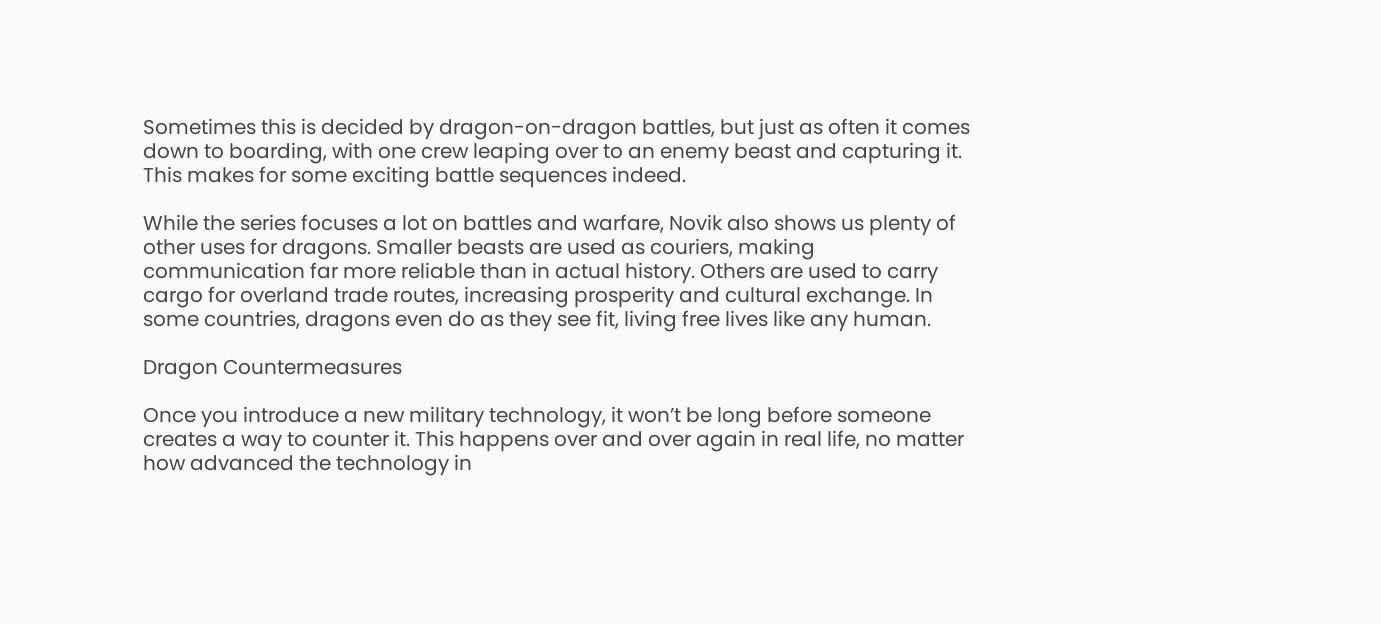Sometimes this is decided by dragon-on-dragon battles, but just as often it comes down to boarding, with one crew leaping over to an enemy beast and capturing it. This makes for some exciting battle sequences indeed.

While the series focuses a lot on battles and warfare, Novik also shows us plenty of other uses for dragons. Smaller beasts are used as couriers, making communication far more reliable than in actual history. Others are used to carry cargo for overland trade routes, increasing prosperity and cultural exchange. In some countries, dragons even do as they see fit, living free lives like any human.

Dragon Countermeasures

Once you introduce a new military technology, it won’t be long before someone creates a way to counter it. This happens over and over again in real life, no matter how advanced the technology in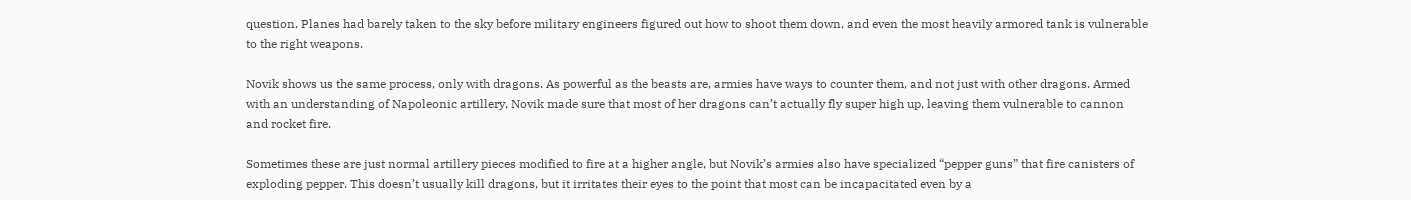question. Planes had barely taken to the sky before military engineers figured out how to shoot them down, and even the most heavily armored tank is vulnerable to the right weapons.

Novik shows us the same process, only with dragons. As powerful as the beasts are, armies have ways to counter them, and not just with other dragons. Armed with an understanding of Napoleonic artillery, Novik made sure that most of her dragons can’t actually fly super high up, leaving them vulnerable to cannon and rocket fire.

Sometimes these are just normal artillery pieces modified to fire at a higher angle, but Novik’s armies also have specialized “pepper guns” that fire canisters of exploding pepper. This doesn’t usually kill dragons, but it irritates their eyes to the point that most can be incapacitated even by a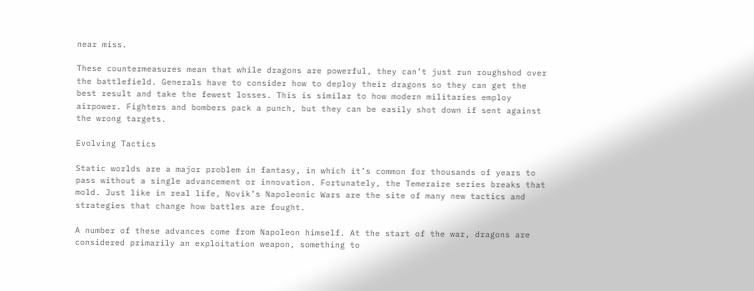near miss.

These countermeasures mean that while dragons are powerful, they can’t just run roughshod over the battlefield. Generals have to consider how to deploy their dragons so they can get the best result and take the fewest losses. This is similar to how modern militaries employ airpower. Fighters and bombers pack a punch, but they can be easily shot down if sent against the wrong targets.

Evolving Tactics

Static worlds are a major problem in fantasy, in which it’s common for thousands of years to pass without a single advancement or innovation. Fortunately, the Temeraire series breaks that mold. Just like in real life, Novik’s Napoleonic Wars are the site of many new tactics and strategies that change how battles are fought.

A number of these advances come from Napoleon himself. At the start of the war, dragons are considered primarily an exploitation weapon, something to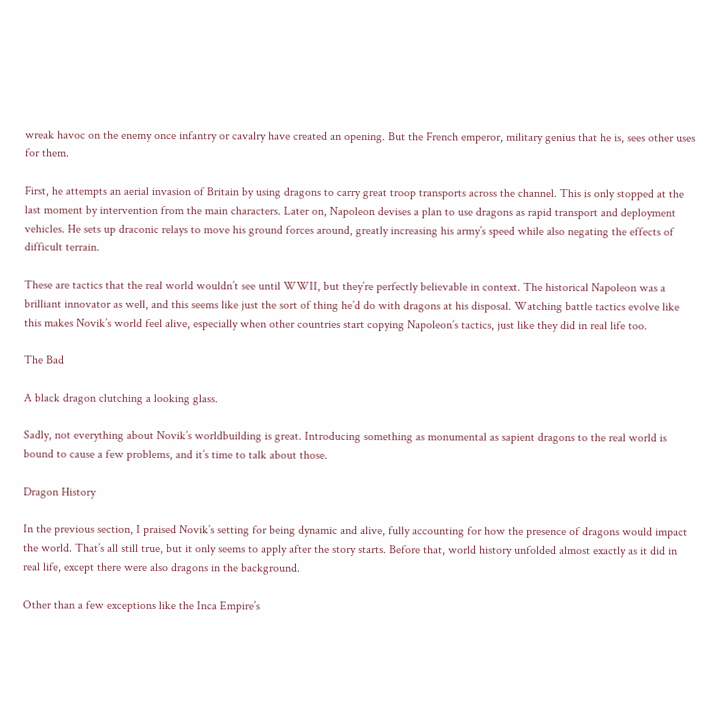wreak havoc on the enemy once infantry or cavalry have created an opening. But the French emperor, military genius that he is, sees other uses for them.

First, he attempts an aerial invasion of Britain by using dragons to carry great troop transports across the channel. This is only stopped at the last moment by intervention from the main characters. Later on, Napoleon devises a plan to use dragons as rapid transport and deployment vehicles. He sets up draconic relays to move his ground forces around, greatly increasing his army’s speed while also negating the effects of difficult terrain.

These are tactics that the real world wouldn’t see until WWII, but they’re perfectly believable in context. The historical Napoleon was a brilliant innovator as well, and this seems like just the sort of thing he’d do with dragons at his disposal. Watching battle tactics evolve like this makes Novik’s world feel alive, especially when other countries start copying Napoleon’s tactics, just like they did in real life too.

The Bad

A black dragon clutching a looking glass.

Sadly, not everything about Novik’s worldbuilding is great. Introducing something as monumental as sapient dragons to the real world is bound to cause a few problems, and it’s time to talk about those.

Dragon History

In the previous section, I praised Novik’s setting for being dynamic and alive, fully accounting for how the presence of dragons would impact the world. That’s all still true, but it only seems to apply after the story starts. Before that, world history unfolded almost exactly as it did in real life, except there were also dragons in the background.

Other than a few exceptions like the Inca Empire’s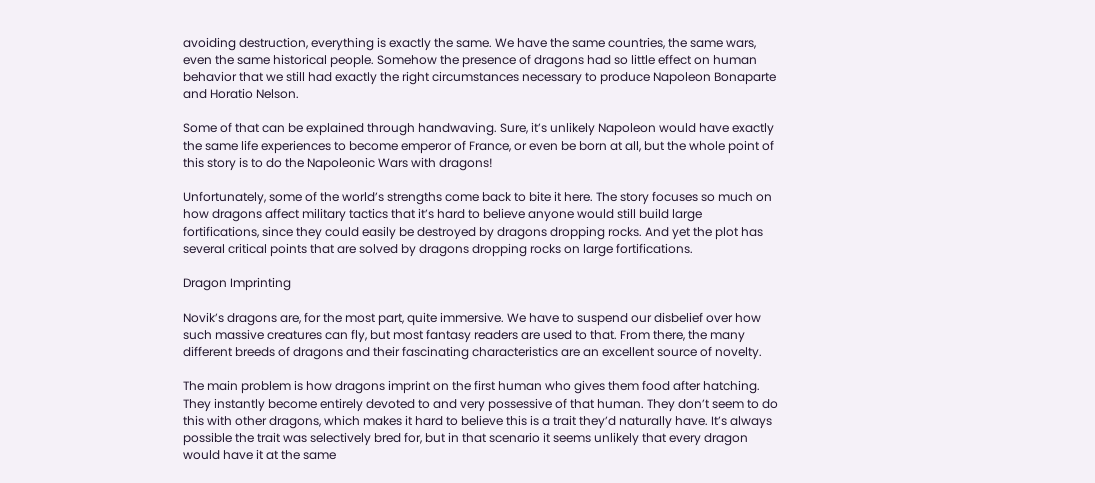avoiding destruction, everything is exactly the same. We have the same countries, the same wars, even the same historical people. Somehow the presence of dragons had so little effect on human behavior that we still had exactly the right circumstances necessary to produce Napoleon Bonaparte and Horatio Nelson.

Some of that can be explained through handwaving. Sure, it’s unlikely Napoleon would have exactly the same life experiences to become emperor of France, or even be born at all, but the whole point of this story is to do the Napoleonic Wars with dragons!

Unfortunately, some of the world’s strengths come back to bite it here. The story focuses so much on how dragons affect military tactics that it’s hard to believe anyone would still build large fortifications, since they could easily be destroyed by dragons dropping rocks. And yet the plot has several critical points that are solved by dragons dropping rocks on large fortifications.

Dragon Imprinting

Novik’s dragons are, for the most part, quite immersive. We have to suspend our disbelief over how such massive creatures can fly, but most fantasy readers are used to that. From there, the many different breeds of dragons and their fascinating characteristics are an excellent source of novelty.

The main problem is how dragons imprint on the first human who gives them food after hatching. They instantly become entirely devoted to and very possessive of that human. They don’t seem to do this with other dragons, which makes it hard to believe this is a trait they’d naturally have. It’s always possible the trait was selectively bred for, but in that scenario it seems unlikely that every dragon would have it at the same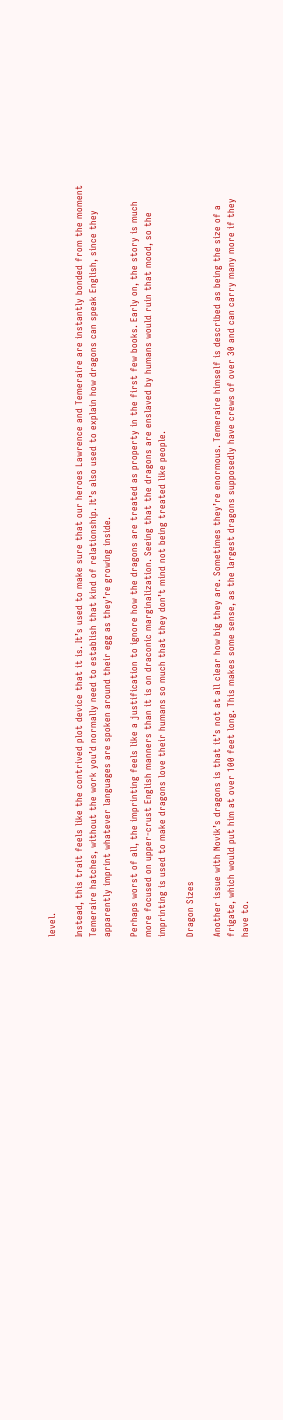level.

Instead, this trait feels like the contrived plot device that it is. It’s used to make sure that our heroes Lawrence and Temeraire are instantly bonded from the moment Temeraire hatches, without the work you’d normally need to establish that kind of relationship. It’s also used to explain how dragons can speak English, since they apparently imprint whatever languages are spoken around their egg as they’re growing inside.

Perhaps worst of all, the imprinting feels like a justification to ignore how the dragons are treated as property in the first few books. Early on, the story is much more focused on upper-crust English manners than it is on draconic marginalization. Seeing that the dragons are enslaved by humans would ruin that mood, so the imprinting is used to make dragons love their humans so much that they don’t mind not being treated like people.

Dragon Sizes

Another issue with Novik’s dragons is that it’s not at all clear how big they are. Sometimes they’re enormous. Temeraire himself is described as being the size of a frigate, which would put him at over 100 feet long. This makes some sense, as the largest dragons supposedly have crews of over 30 and can carry many more if they have to.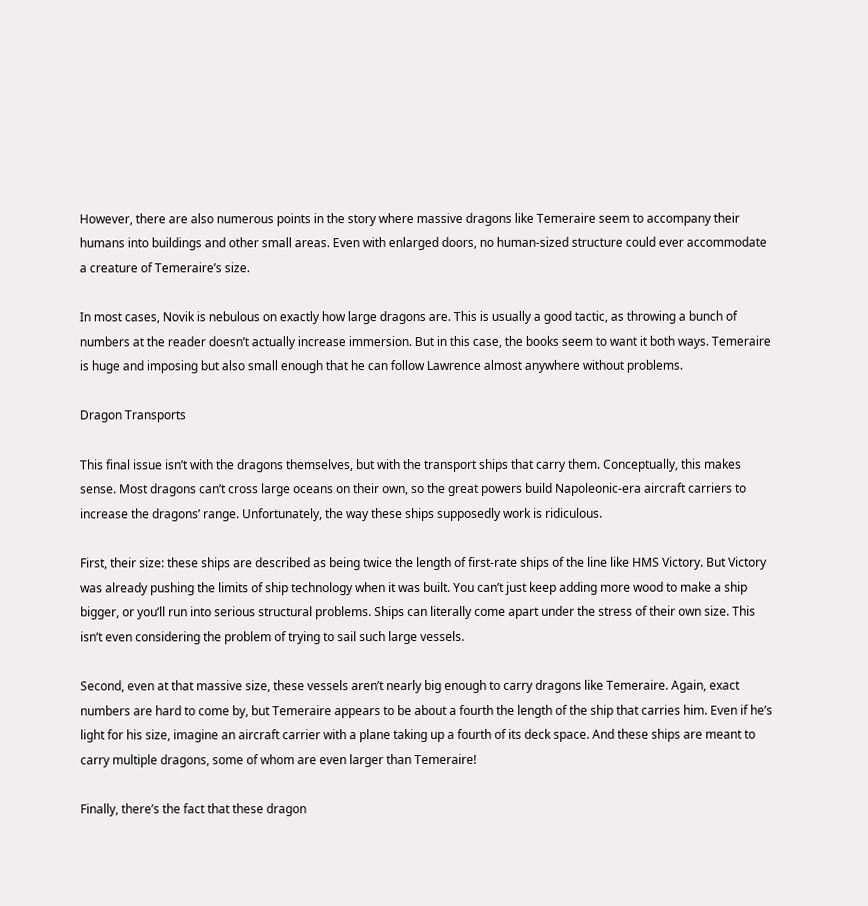However, there are also numerous points in the story where massive dragons like Temeraire seem to accompany their humans into buildings and other small areas. Even with enlarged doors, no human-sized structure could ever accommodate a creature of Temeraire’s size.

In most cases, Novik is nebulous on exactly how large dragons are. This is usually a good tactic, as throwing a bunch of numbers at the reader doesn’t actually increase immersion. But in this case, the books seem to want it both ways. Temeraire is huge and imposing but also small enough that he can follow Lawrence almost anywhere without problems.

Dragon Transports

This final issue isn’t with the dragons themselves, but with the transport ships that carry them. Conceptually, this makes sense. Most dragons can’t cross large oceans on their own, so the great powers build Napoleonic-era aircraft carriers to increase the dragons’ range. Unfortunately, the way these ships supposedly work is ridiculous.

First, their size: these ships are described as being twice the length of first-rate ships of the line like HMS Victory. But Victory was already pushing the limits of ship technology when it was built. You can’t just keep adding more wood to make a ship bigger, or you’ll run into serious structural problems. Ships can literally come apart under the stress of their own size. This isn’t even considering the problem of trying to sail such large vessels.

Second, even at that massive size, these vessels aren’t nearly big enough to carry dragons like Temeraire. Again, exact numbers are hard to come by, but Temeraire appears to be about a fourth the length of the ship that carries him. Even if he’s light for his size, imagine an aircraft carrier with a plane taking up a fourth of its deck space. And these ships are meant to carry multiple dragons, some of whom are even larger than Temeraire!

Finally, there’s the fact that these dragon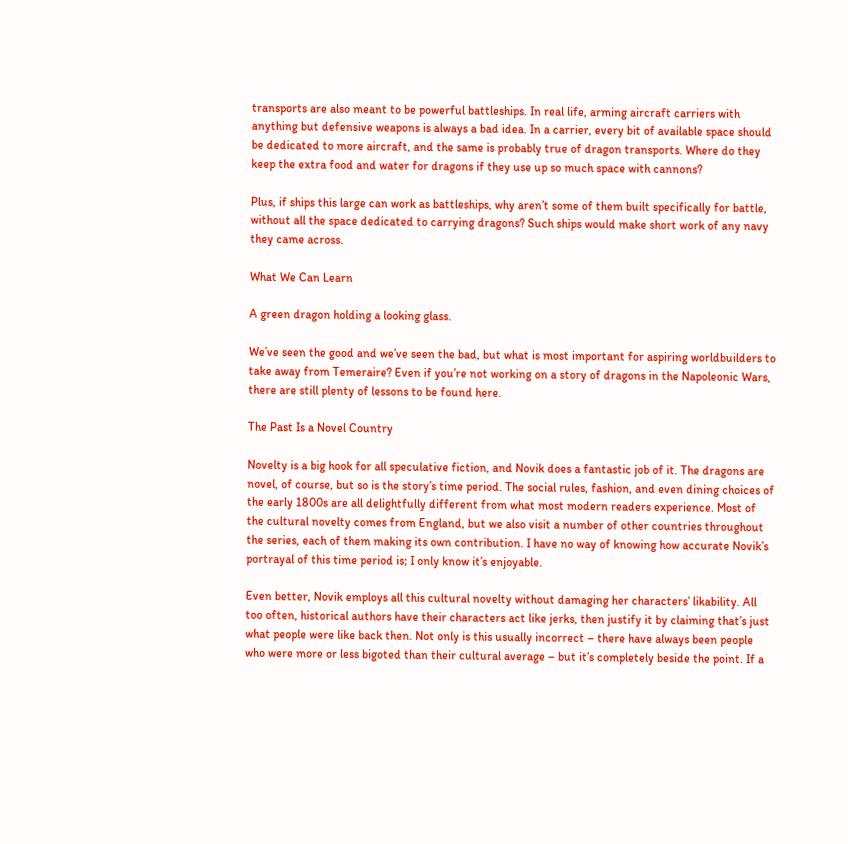transports are also meant to be powerful battleships. In real life, arming aircraft carriers with anything but defensive weapons is always a bad idea. In a carrier, every bit of available space should be dedicated to more aircraft, and the same is probably true of dragon transports. Where do they keep the extra food and water for dragons if they use up so much space with cannons?

Plus, if ships this large can work as battleships, why aren’t some of them built specifically for battle, without all the space dedicated to carrying dragons? Such ships would make short work of any navy they came across.

What We Can Learn

A green dragon holding a looking glass.

We’ve seen the good and we’ve seen the bad, but what is most important for aspiring worldbuilders to take away from Temeraire? Even if you’re not working on a story of dragons in the Napoleonic Wars, there are still plenty of lessons to be found here.

The Past Is a Novel Country

Novelty is a big hook for all speculative fiction, and Novik does a fantastic job of it. The dragons are novel, of course, but so is the story’s time period. The social rules, fashion, and even dining choices of the early 1800s are all delightfully different from what most modern readers experience. Most of the cultural novelty comes from England, but we also visit a number of other countries throughout the series, each of them making its own contribution. I have no way of knowing how accurate Novik’s portrayal of this time period is; I only know it’s enjoyable.

Even better, Novik employs all this cultural novelty without damaging her characters’ likability. All too often, historical authors have their characters act like jerks, then justify it by claiming that’s just what people were like back then. Not only is this usually incorrect – there have always been people who were more or less bigoted than their cultural average – but it’s completely beside the point. If a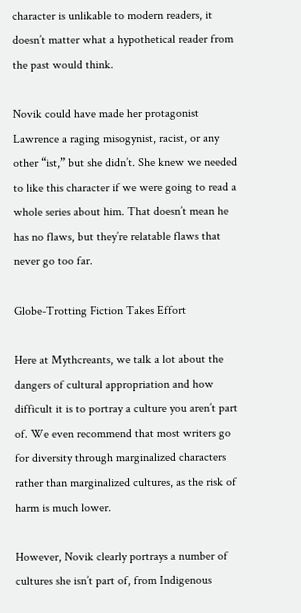character is unlikable to modern readers, it doesn’t matter what a hypothetical reader from the past would think.

Novik could have made her protagonist Lawrence a raging misogynist, racist, or any other “ist,” but she didn’t. She knew we needed to like this character if we were going to read a whole series about him. That doesn’t mean he has no flaws, but they’re relatable flaws that never go too far.

Globe-Trotting Fiction Takes Effort

Here at Mythcreants, we talk a lot about the dangers of cultural appropriation and how difficult it is to portray a culture you aren’t part of. We even recommend that most writers go for diversity through marginalized characters rather than marginalized cultures, as the risk of harm is much lower.

However, Novik clearly portrays a number of cultures she isn’t part of, from Indigenous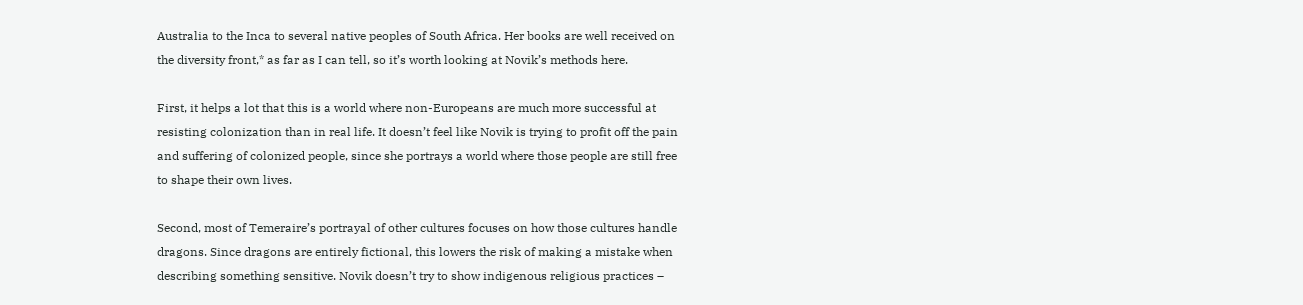Australia to the Inca to several native peoples of South Africa. Her books are well received on the diversity front,* as far as I can tell, so it’s worth looking at Novik’s methods here.

First, it helps a lot that this is a world where non-Europeans are much more successful at resisting colonization than in real life. It doesn’t feel like Novik is trying to profit off the pain and suffering of colonized people, since she portrays a world where those people are still free to shape their own lives.

Second, most of Temeraire’s portrayal of other cultures focuses on how those cultures handle dragons. Since dragons are entirely fictional, this lowers the risk of making a mistake when describing something sensitive. Novik doesn’t try to show indigenous religious practices –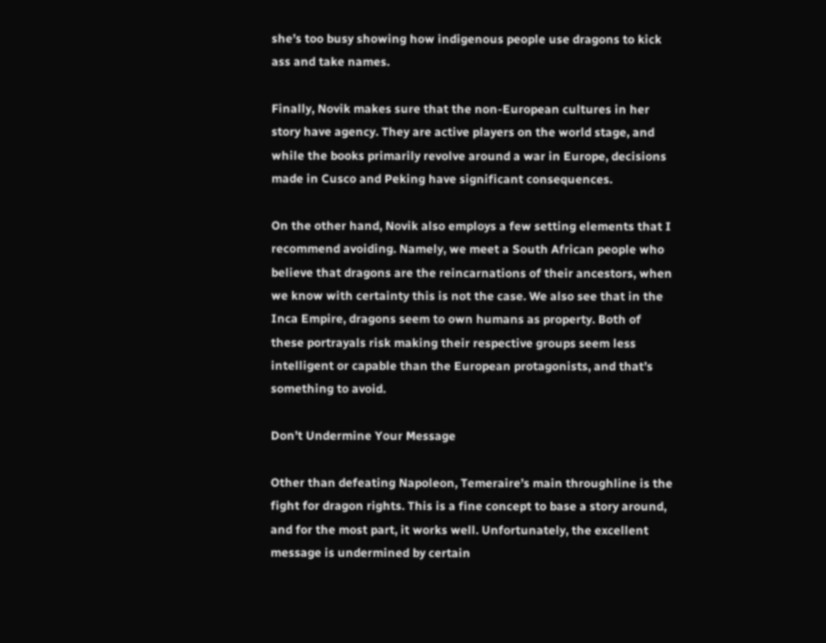she’s too busy showing how indigenous people use dragons to kick ass and take names.

Finally, Novik makes sure that the non-European cultures in her story have agency. They are active players on the world stage, and while the books primarily revolve around a war in Europe, decisions made in Cusco and Peking have significant consequences.

On the other hand, Novik also employs a few setting elements that I recommend avoiding. Namely, we meet a South African people who believe that dragons are the reincarnations of their ancestors, when we know with certainty this is not the case. We also see that in the Inca Empire, dragons seem to own humans as property. Both of these portrayals risk making their respective groups seem less intelligent or capable than the European protagonists, and that’s something to avoid.

Don’t Undermine Your Message

Other than defeating Napoleon, Temeraire’s main throughline is the fight for dragon rights. This is a fine concept to base a story around, and for the most part, it works well. Unfortunately, the excellent message is undermined by certain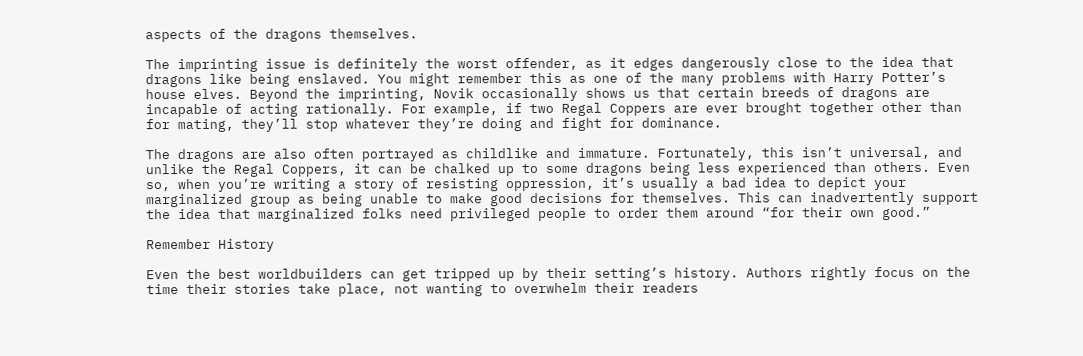aspects of the dragons themselves.

The imprinting issue is definitely the worst offender, as it edges dangerously close to the idea that dragons like being enslaved. You might remember this as one of the many problems with Harry Potter’s house elves. Beyond the imprinting, Novik occasionally shows us that certain breeds of dragons are incapable of acting rationally. For example, if two Regal Coppers are ever brought together other than for mating, they’ll stop whatever they’re doing and fight for dominance.

The dragons are also often portrayed as childlike and immature. Fortunately, this isn’t universal, and unlike the Regal Coppers, it can be chalked up to some dragons being less experienced than others. Even so, when you’re writing a story of resisting oppression, it’s usually a bad idea to depict your marginalized group as being unable to make good decisions for themselves. This can inadvertently support the idea that marginalized folks need privileged people to order them around “for their own good.”

Remember History

Even the best worldbuilders can get tripped up by their setting’s history. Authors rightly focus on the time their stories take place, not wanting to overwhelm their readers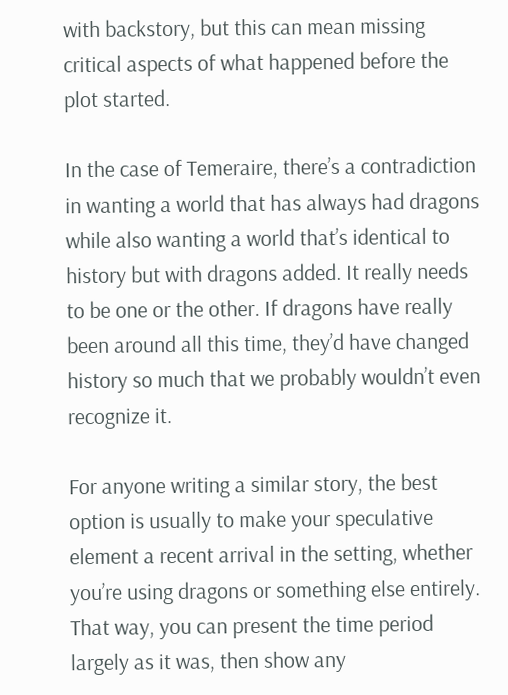with backstory, but this can mean missing critical aspects of what happened before the plot started.

In the case of Temeraire, there’s a contradiction in wanting a world that has always had dragons while also wanting a world that’s identical to history but with dragons added. It really needs to be one or the other. If dragons have really been around all this time, they’d have changed history so much that we probably wouldn’t even recognize it.

For anyone writing a similar story, the best option is usually to make your speculative element a recent arrival in the setting, whether you’re using dragons or something else entirely. That way, you can present the time period largely as it was, then show any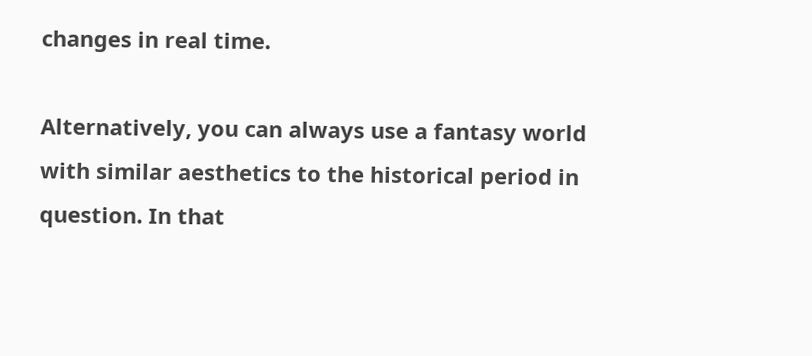changes in real time.

Alternatively, you can always use a fantasy world with similar aesthetics to the historical period in question. In that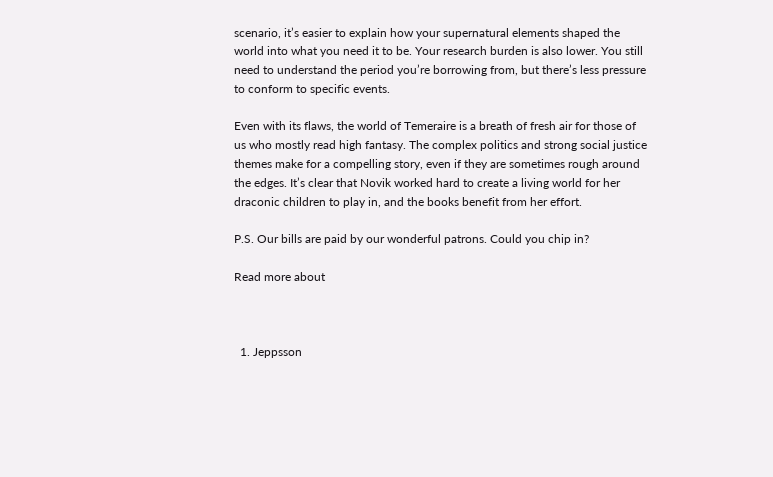scenario, it’s easier to explain how your supernatural elements shaped the world into what you need it to be. Your research burden is also lower. You still need to understand the period you’re borrowing from, but there’s less pressure to conform to specific events.

Even with its flaws, the world of Temeraire is a breath of fresh air for those of us who mostly read high fantasy. The complex politics and strong social justice themes make for a compelling story, even if they are sometimes rough around the edges. It’s clear that Novik worked hard to create a living world for her draconic children to play in, and the books benefit from her effort.

P.S. Our bills are paid by our wonderful patrons. Could you chip in?

Read more about



  1. Jeppsson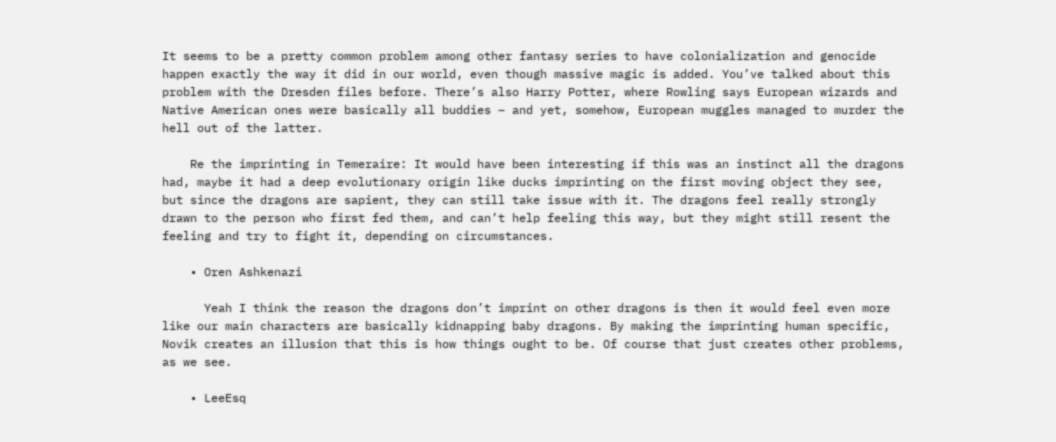It seems to be a pretty common problem among other fantasy series to have colonialization and genocide happen exactly the way it did in our world, even though massive magic is added. You’ve talked about this problem with the Dresden files before. There’s also Harry Potter, where Rowling says European wizards and Native American ones were basically all buddies – and yet, somehow, European muggles managed to murder the hell out of the latter.

    Re the imprinting in Temeraire: It would have been interesting if this was an instinct all the dragons had, maybe it had a deep evolutionary origin like ducks imprinting on the first moving object they see, but since the dragons are sapient, they can still take issue with it. The dragons feel really strongly drawn to the person who first fed them, and can’t help feeling this way, but they might still resent the feeling and try to fight it, depending on circumstances.

    • Oren Ashkenazi

      Yeah I think the reason the dragons don’t imprint on other dragons is then it would feel even more like our main characters are basically kidnapping baby dragons. By making the imprinting human specific, Novik creates an illusion that this is how things ought to be. Of course that just creates other problems, as we see.

    • LeeEsq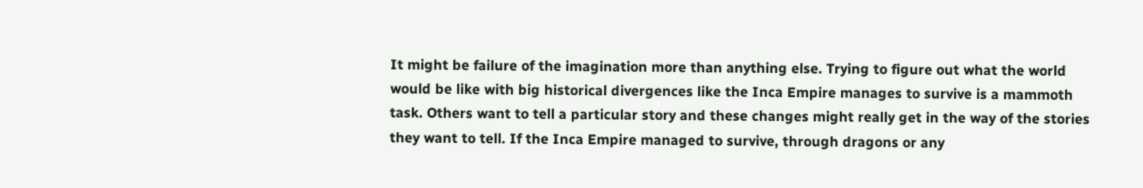It might be failure of the imagination more than anything else. Trying to figure out what the world would be like with big historical divergences like the Inca Empire manages to survive is a mammoth task. Others want to tell a particular story and these changes might really get in the way of the stories they want to tell. If the Inca Empire managed to survive, through dragons or any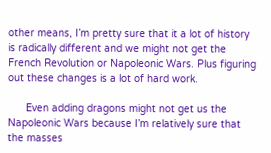other means, I’m pretty sure that it a lot of history is radically different and we might not get the French Revolution or Napoleonic Wars. Plus figuring out these changes is a lot of hard work.

      Even adding dragons might not get us the Napoleonic Wars because I’m relatively sure that the masses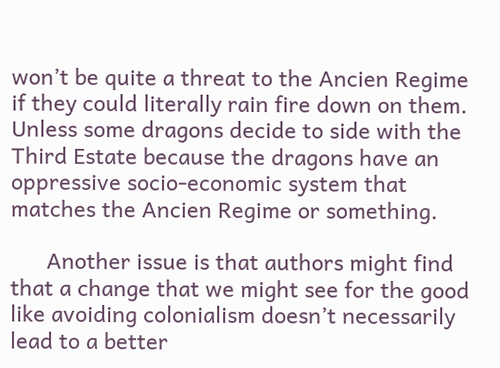won’t be quite a threat to the Ancien Regime if they could literally rain fire down on them. Unless some dragons decide to side with the Third Estate because the dragons have an oppressive socio-economic system that matches the Ancien Regime or something.

      Another issue is that authors might find that a change that we might see for the good like avoiding colonialism doesn’t necessarily lead to a better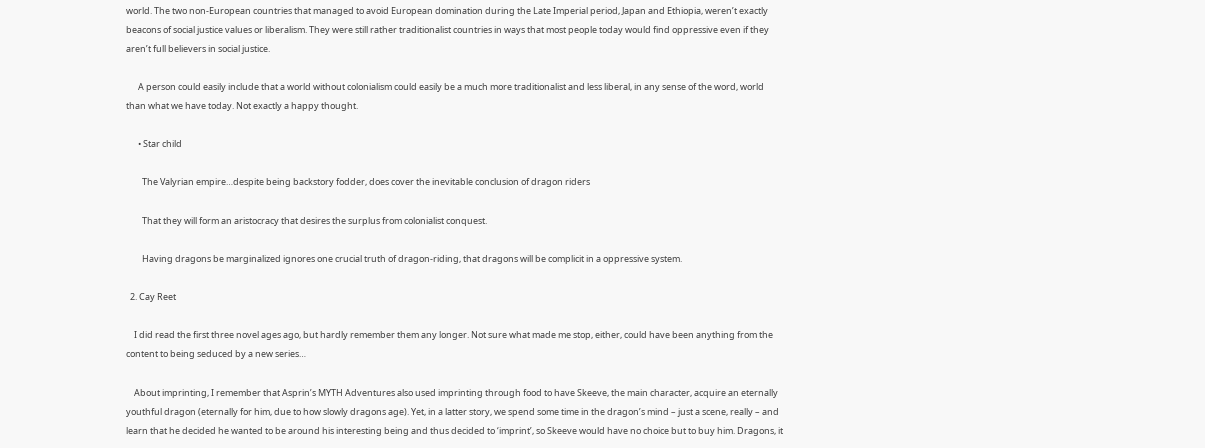world. The two non-European countries that managed to avoid European domination during the Late Imperial period, Japan and Ethiopia, weren’t exactly beacons of social justice values or liberalism. They were still rather traditionalist countries in ways that most people today would find oppressive even if they aren’t full believers in social justice.

      A person could easily include that a world without colonialism could easily be a much more traditionalist and less liberal, in any sense of the word, world than what we have today. Not exactly a happy thought.

      • Star child

        The Valyrian empire…despite being backstory fodder, does cover the inevitable conclusion of dragon riders

        That they will form an aristocracy that desires the surplus from colonialist conquest.

        Having dragons be marginalized ignores one crucial truth of dragon-riding, that dragons will be complicit in a oppressive system.

  2. Cay Reet

    I did read the first three novel ages ago, but hardly remember them any longer. Not sure what made me stop, either, could have been anything from the content to being seduced by a new series…

    About imprinting, I remember that Asprin’s MYTH Adventures also used imprinting through food to have Skeeve, the main character, acquire an eternally youthful dragon (eternally for him, due to how slowly dragons age). Yet, in a latter story, we spend some time in the dragon’s mind – just a scene, really – and learn that he decided he wanted to be around his interesting being and thus decided to ‘imprint’, so Skeeve would have no choice but to buy him. Dragons, it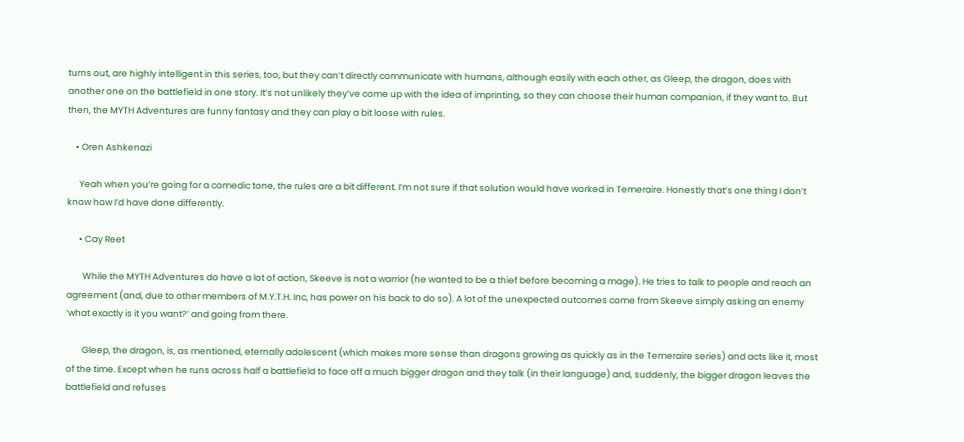turns out, are highly intelligent in this series, too, but they can’t directly communicate with humans, although easily with each other, as Gleep, the dragon, does with another one on the battlefield in one story. It’s not unlikely they’ve come up with the idea of imprinting, so they can choose their human companion, if they want to. But then, the MYTH Adventures are funny fantasy and they can play a bit loose with rules.

    • Oren Ashkenazi

      Yeah when you’re going for a comedic tone, the rules are a bit different. I’m not sure if that solution would have worked in Temeraire. Honestly that’s one thing I don’t know how I’d have done differently.

      • Cay Reet

        While the MYTH Adventures do have a lot of action, Skeeve is not a warrior (he wanted to be a thief before becoming a mage). He tries to talk to people and reach an agreement (and, due to other members of M.Y.T.H. Inc, has power on his back to do so). A lot of the unexpected outcomes come from Skeeve simply asking an enemy ‘what exactly is it you want?’ and going from there.

        Gleep, the dragon, is, as mentioned, eternally adolescent (which makes more sense than dragons growing as quickly as in the Temeraire series) and acts like it, most of the time. Except when he runs across half a battlefield to face off a much bigger dragon and they talk (in their language) and, suddenly, the bigger dragon leaves the battlefield and refuses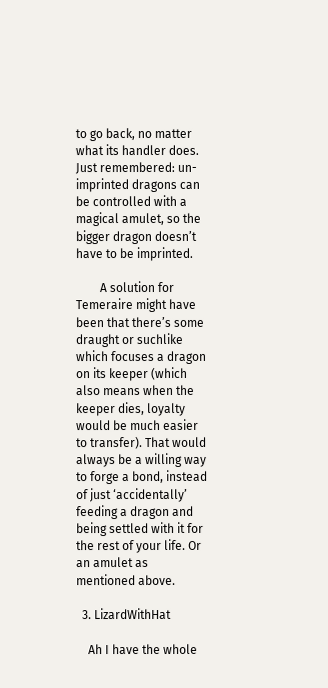to go back, no matter what its handler does. Just remembered: un-imprinted dragons can be controlled with a magical amulet, so the bigger dragon doesn’t have to be imprinted.

        A solution for Temeraire might have been that there’s some draught or suchlike which focuses a dragon on its keeper (which also means when the keeper dies, loyalty would be much easier to transfer). That would always be a willing way to forge a bond, instead of just ‘accidentally’ feeding a dragon and being settled with it for the rest of your life. Or an amulet as mentioned above.

  3. LizardWithHat

    Ah I have the whole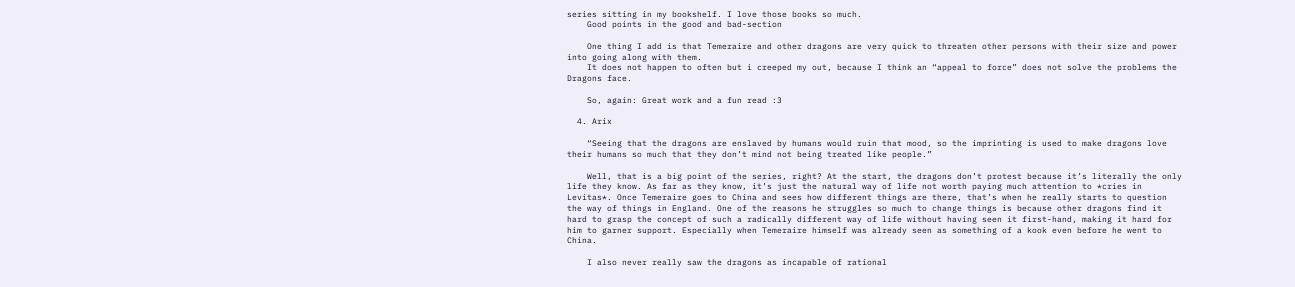series sitting in my bookshelf. I love those books so much.
    Good points in the good and bad-section

    One thing I add is that Temeraire and other dragons are very quick to threaten other persons with their size and power into going along with them.
    It does not happen to often but i creeped my out, because I think an “appeal to force” does not solve the problems the Dragons face.

    So, again: Great work and a fun read :3

  4. Arix

    “Seeing that the dragons are enslaved by humans would ruin that mood, so the imprinting is used to make dragons love their humans so much that they don’t mind not being treated like people.”

    Well, that is a big point of the series, right? At the start, the dragons don’t protest because it’s literally the only life they know. As far as they know, it’s just the natural way of life not worth paying much attention to *cries in Levitas*. Once Temeraire goes to China and sees how different things are there, that’s when he really starts to question the way of things in England. One of the reasons he struggles so much to change things is because other dragons find it hard to grasp the concept of such a radically different way of life without having seen it first-hand, making it hard for him to garner support. Especially when Temeraire himself was already seen as something of a kook even before he went to China.

    I also never really saw the dragons as incapable of rational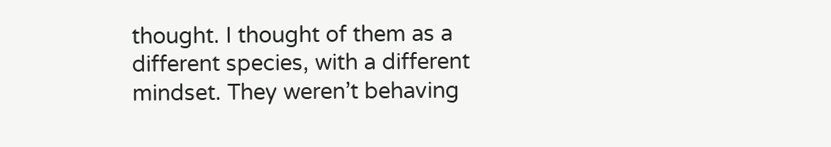thought. I thought of them as a different species, with a different mindset. They weren’t behaving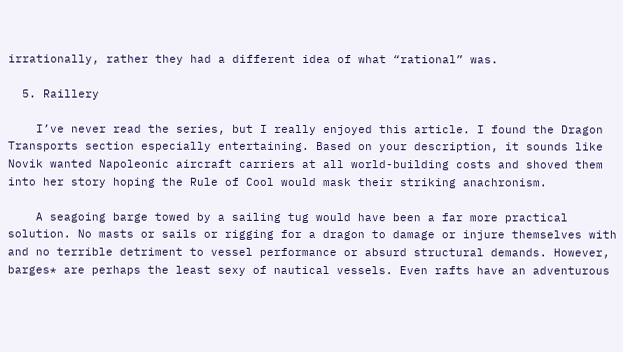irrationally, rather they had a different idea of what “rational” was.

  5. Raillery

    I’ve never read the series, but I really enjoyed this article. I found the Dragon Transports section especially entertaining. Based on your description, it sounds like Novik wanted Napoleonic aircraft carriers at all world-building costs and shoved them into her story hoping the Rule of Cool would mask their striking anachronism.

    A seagoing barge towed by a sailing tug would have been a far more practical solution. No masts or sails or rigging for a dragon to damage or injure themselves with and no terrible detriment to vessel performance or absurd structural demands. However, barges* are perhaps the least sexy of nautical vessels. Even rafts have an adventurous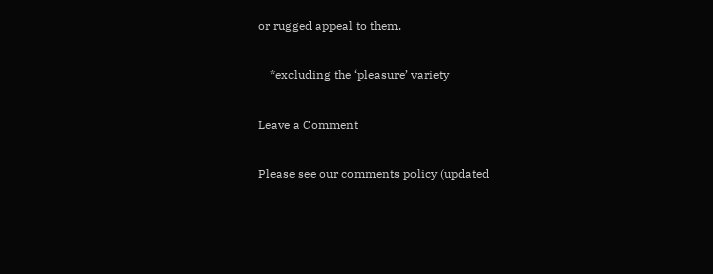or rugged appeal to them.

    *excluding the ‘pleasure’ variety

Leave a Comment

Please see our comments policy (updated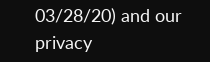03/28/20) and our privacy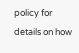policy for details on how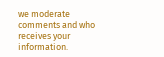we moderate comments and who receives your information.